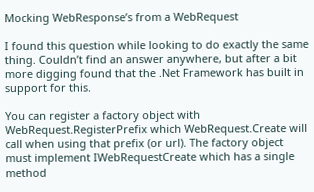Mocking WebResponse’s from a WebRequest

I found this question while looking to do exactly the same thing. Couldn’t find an answer anywhere, but after a bit more digging found that the .Net Framework has built in support for this.

You can register a factory object with WebRequest.RegisterPrefix which WebRequest.Create will call when using that prefix (or url). The factory object must implement IWebRequestCreate which has a single method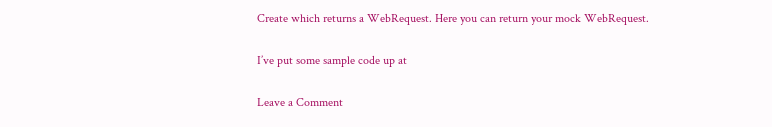Create which returns a WebRequest. Here you can return your mock WebRequest.

I’ve put some sample code up at

Leave a Comment